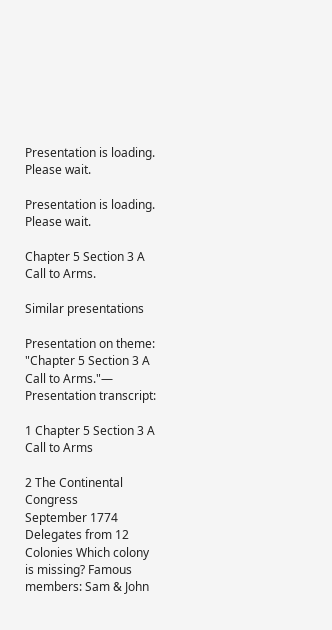Presentation is loading. Please wait.

Presentation is loading. Please wait.

Chapter 5 Section 3 A Call to Arms.

Similar presentations

Presentation on theme: "Chapter 5 Section 3 A Call to Arms."— Presentation transcript:

1 Chapter 5 Section 3 A Call to Arms

2 The Continental Congress
September 1774 Delegates from 12 Colonies Which colony is missing? Famous members: Sam & John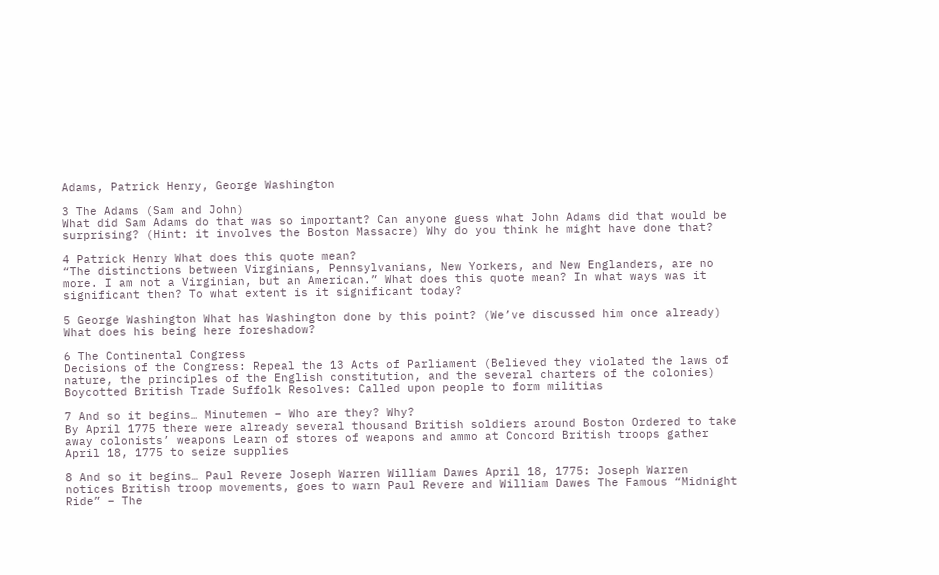Adams, Patrick Henry, George Washington

3 The Adams (Sam and John)
What did Sam Adams do that was so important? Can anyone guess what John Adams did that would be surprising? (Hint: it involves the Boston Massacre) Why do you think he might have done that?

4 Patrick Henry What does this quote mean?
“The distinctions between Virginians, Pennsylvanians, New Yorkers, and New Englanders, are no more. I am not a Virginian, but an American.” What does this quote mean? In what ways was it significant then? To what extent is it significant today?

5 George Washington What has Washington done by this point? (We’ve discussed him once already) What does his being here foreshadow?

6 The Continental Congress
Decisions of the Congress: Repeal the 13 Acts of Parliament (Believed they violated the laws of nature, the principles of the English constitution, and the several charters of the colonies) Boycotted British Trade Suffolk Resolves: Called upon people to form militias

7 And so it begins… Minutemen – Who are they? Why?
By April 1775 there were already several thousand British soldiers around Boston Ordered to take away colonists’ weapons Learn of stores of weapons and ammo at Concord British troops gather April 18, 1775 to seize supplies

8 And so it begins… Paul Revere Joseph Warren William Dawes April 18, 1775: Joseph Warren notices British troop movements, goes to warn Paul Revere and William Dawes The Famous “Midnight Ride” – The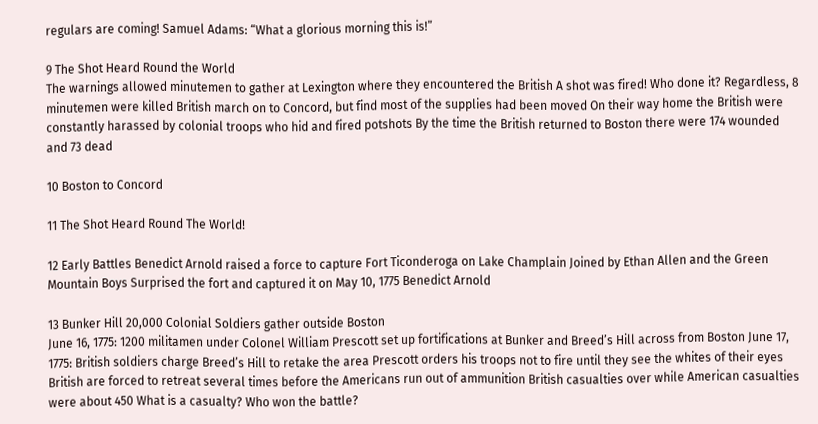regulars are coming! Samuel Adams: “What a glorious morning this is!”

9 The Shot Heard Round the World
The warnings allowed minutemen to gather at Lexington where they encountered the British A shot was fired! Who done it? Regardless, 8 minutemen were killed British march on to Concord, but find most of the supplies had been moved On their way home the British were constantly harassed by colonial troops who hid and fired potshots By the time the British returned to Boston there were 174 wounded and 73 dead

10 Boston to Concord

11 The Shot Heard Round The World!

12 Early Battles Benedict Arnold raised a force to capture Fort Ticonderoga on Lake Champlain Joined by Ethan Allen and the Green Mountain Boys Surprised the fort and captured it on May 10, 1775 Benedict Arnold

13 Bunker Hill 20,000 Colonial Soldiers gather outside Boston
June 16, 1775: 1200 militamen under Colonel William Prescott set up fortifications at Bunker and Breed’s Hill across from Boston June 17, 1775: British soldiers charge Breed’s Hill to retake the area Prescott orders his troops not to fire until they see the whites of their eyes British are forced to retreat several times before the Americans run out of ammunition British casualties over while American casualties were about 450 What is a casualty? Who won the battle?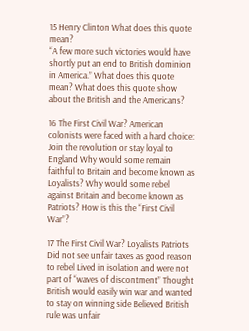15 Henry Clinton What does this quote mean?
“A few more such victories would have shortly put an end to British dominion in America.” What does this quote mean? What does this quote show about the British and the Americans?

16 The First Civil War? American colonists were faced with a hard choice: Join the revolution or stay loyal to England Why would some remain faithful to Britain and become known as Loyalists? Why would some rebel against Britain and become known as Patriots? How is this the “First Civil War”?

17 The First Civil War? Loyalists Patriots
Did not see unfair taxes as good reason to rebel Lived in isolation and were not part of “waves of discontment” Thought British would easily win war and wanted to stay on winning side Believed British rule was unfair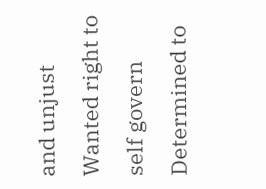and unjust Wanted right to self govern Determined to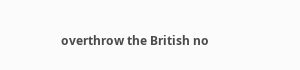overthrow the British no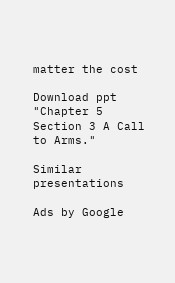matter the cost

Download ppt "Chapter 5 Section 3 A Call to Arms."

Similar presentations

Ads by Google